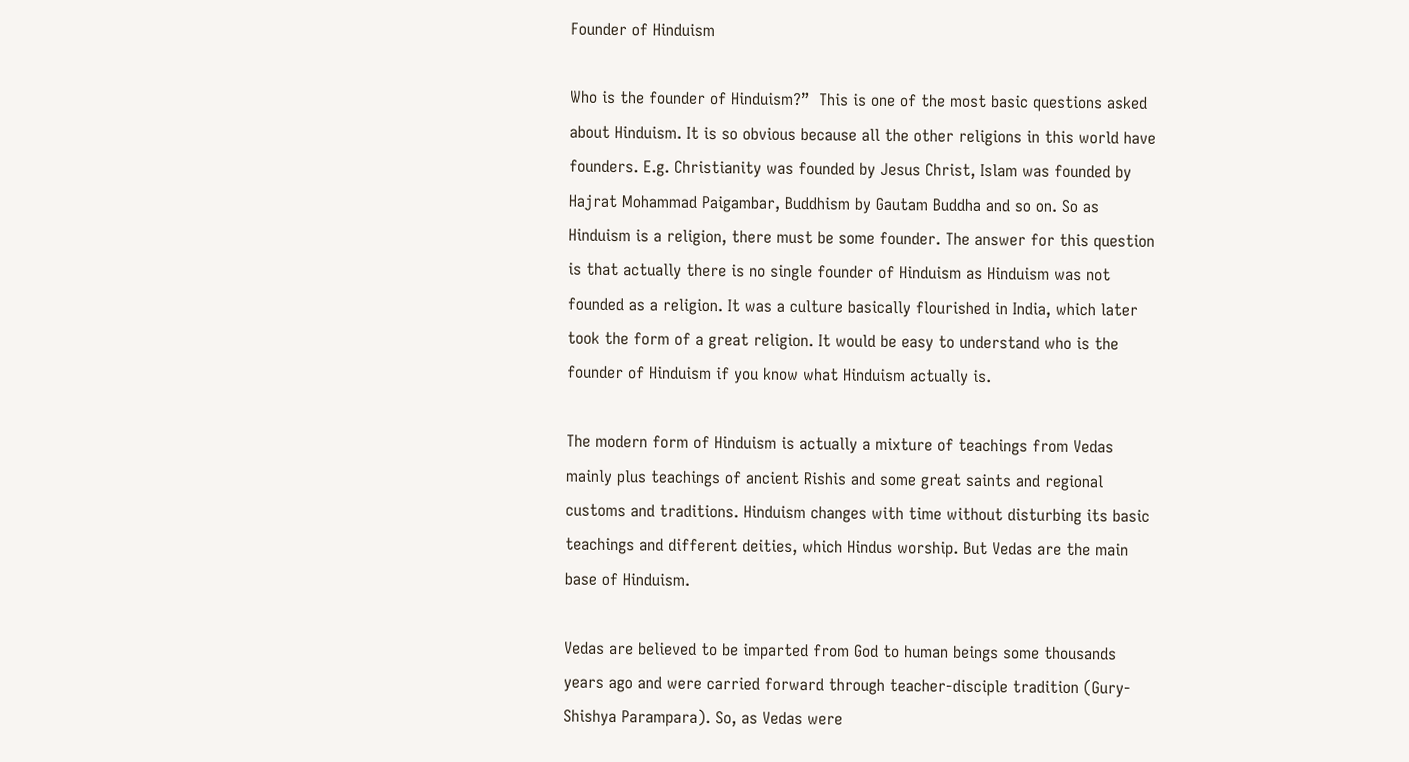Founder of Hinduism

Who is the founder of Hinduism?”  This is one of the most basic questions asked about Hinduism. It is so obvious because all the other religions in this world have founders. E.g. Christianity was founded by Jesus Christ, Islam was founded by Hajrat Mohammad Paigambar, Buddhism by Gautam Buddha and so on. So as Hinduism is a religion, there must be some founder. The answer for this question is that actually there is no single founder of Hinduism as Hinduism was not founded as a religion. It was a culture basically flourished in India, which later took the form of a great religion. It would be easy to understand who is the founder of Hinduism if you know what Hinduism actually is.

The modern form of Hinduism is actually a mixture of teachings from Vedas mainly plus teachings of ancient Rishis and some great saints and regional customs and traditions. Hinduism changes with time without disturbing its basic teachings and different deities, which Hindus worship. But Vedas are the main base of Hinduism.

Vedas are believed to be imparted from God to human beings some thousands years ago and were carried forward through teacher-disciple tradition (Gury-Shishya Parampara). So, as Vedas were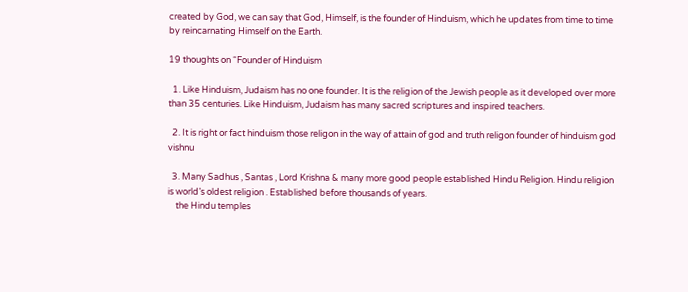created by God, we can say that God, Himself, is the founder of Hinduism, which he updates from time to time by reincarnating Himself on the Earth.

19 thoughts on “Founder of Hinduism

  1. Like Hinduism, Judaism has no one founder. It is the religion of the Jewish people as it developed over more than 35 centuries. Like Hinduism, Judaism has many sacred scriptures and inspired teachers.

  2. It is right or fact hinduism those religon in the way of attain of god and truth religon founder of hinduism god vishnu

  3. Many Sadhus , Santas , Lord Krishna & many more good people established Hindu Religion. Hindu religion is world’s oldest religion . Established before thousands of years.
    the Hindu temples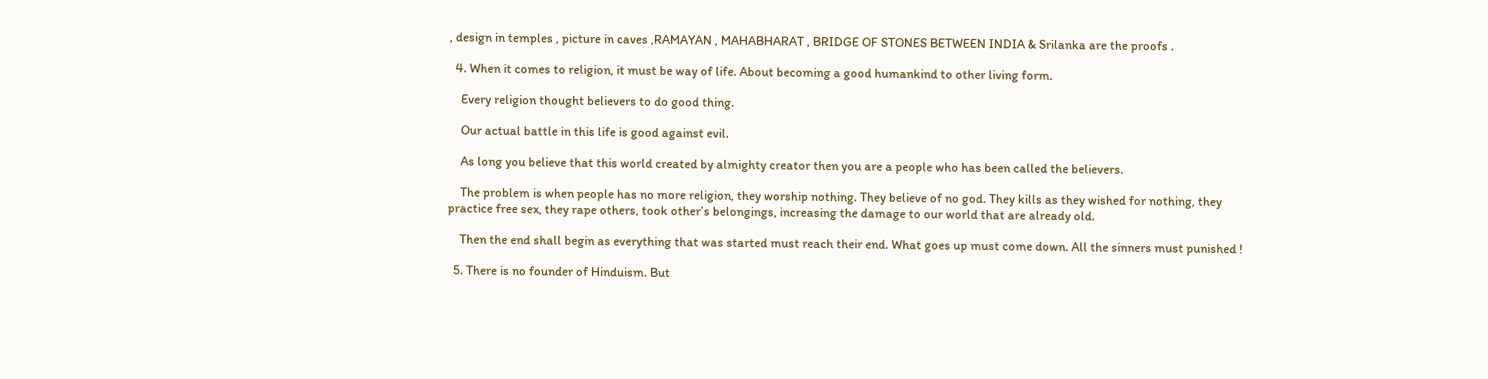, design in temples , picture in caves ,RAMAYAN , MAHABHARAT , BRIDGE OF STONES BETWEEN INDIA & Srilanka are the proofs .

  4. When it comes to religion, it must be way of life. About becoming a good humankind to other living form.

    Every religion thought believers to do good thing.

    Our actual battle in this life is good against evil.

    As long you believe that this world created by almighty creator then you are a people who has been called the believers.

    The problem is when people has no more religion, they worship nothing. They believe of no god. They kills as they wished for nothing, they practice free sex, they rape others, took other’s belongings, increasing the damage to our world that are already old.

    Then the end shall begin as everything that was started must reach their end. What goes up must come down. All the sinners must punished !

  5. There is no founder of Hinduism. But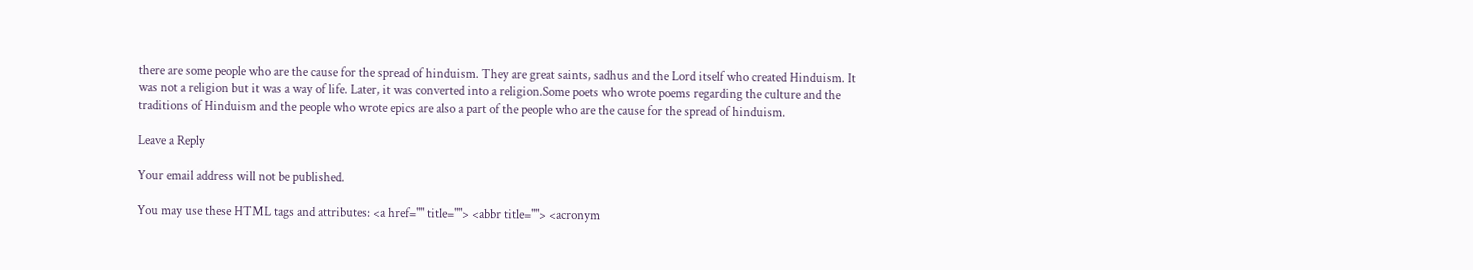there are some people who are the cause for the spread of hinduism. They are great saints, sadhus and the Lord itself who created Hinduism. It was not a religion but it was a way of life. Later, it was converted into a religion.Some poets who wrote poems regarding the culture and the traditions of Hinduism and the people who wrote epics are also a part of the people who are the cause for the spread of hinduism.

Leave a Reply

Your email address will not be published.

You may use these HTML tags and attributes: <a href="" title=""> <abbr title=""> <acronym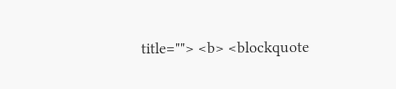title=""> <b> <blockquote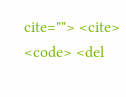cite=""> <cite> <code> <del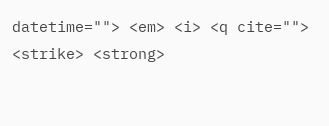datetime=""> <em> <i> <q cite=""> <strike> <strong>